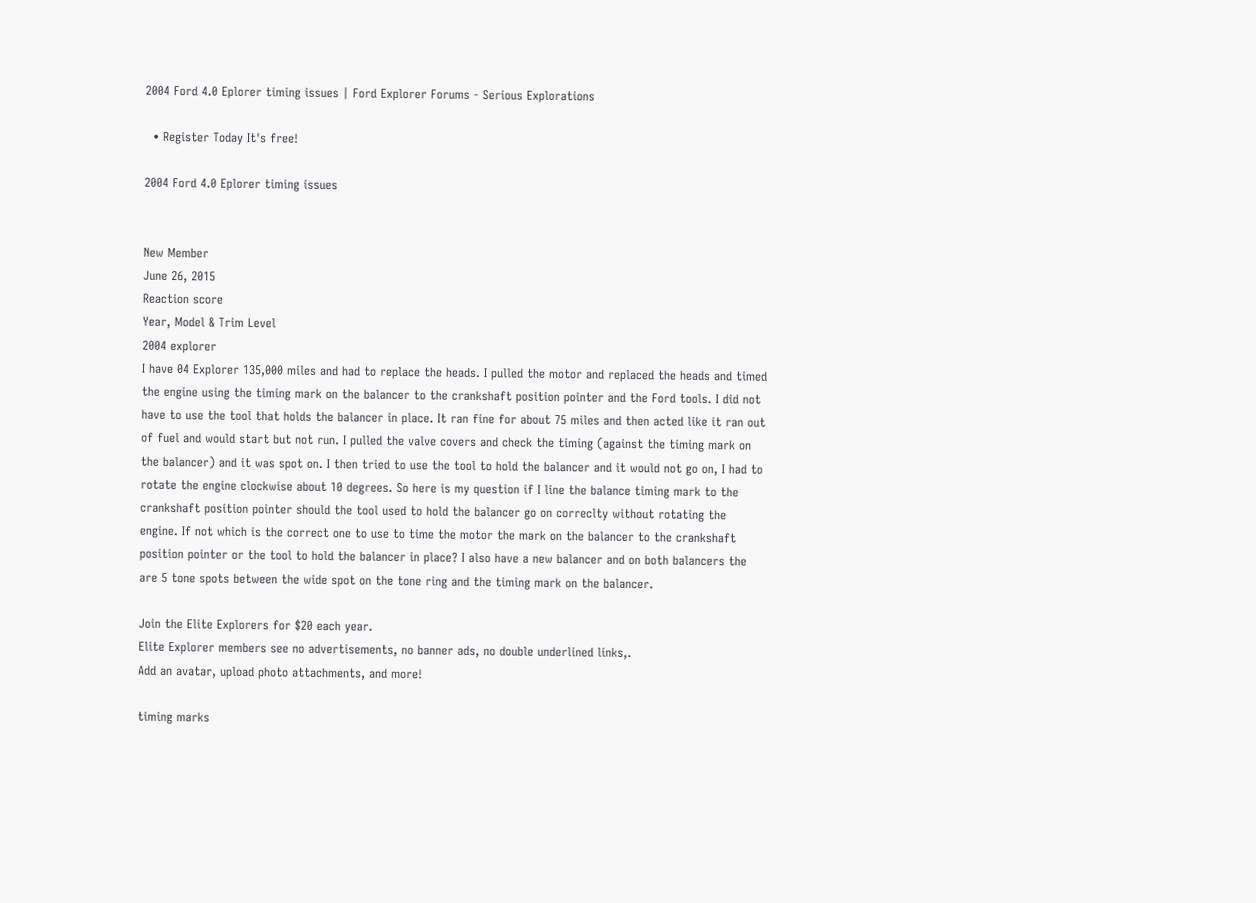2004 Ford 4.0 Eplorer timing issues | Ford Explorer Forums - Serious Explorations

  • Register Today It's free!

2004 Ford 4.0 Eplorer timing issues


New Member
June 26, 2015
Reaction score
Year, Model & Trim Level
2004 explorer
I have 04 Explorer 135,000 miles and had to replace the heads. I pulled the motor and replaced the heads and timed the engine using the timing mark on the balancer to the crankshaft position pointer and the Ford tools. I did not have to use the tool that holds the balancer in place. It ran fine for about 75 miles and then acted like it ran out of fuel and would start but not run. I pulled the valve covers and check the timing (against the timing mark on the balancer) and it was spot on. I then tried to use the tool to hold the balancer and it would not go on, I had to rotate the engine clockwise about 10 degrees. So here is my question if I line the balance timing mark to the crankshaft position pointer should the tool used to hold the balancer go on correclty without rotating the engine. If not which is the correct one to use to time the motor the mark on the balancer to the crankshaft position pointer or the tool to hold the balancer in place? I also have a new balancer and on both balancers the are 5 tone spots between the wide spot on the tone ring and the timing mark on the balancer.

Join the Elite Explorers for $20 each year.
Elite Explorer members see no advertisements, no banner ads, no double underlined links,.
Add an avatar, upload photo attachments, and more!

timing marks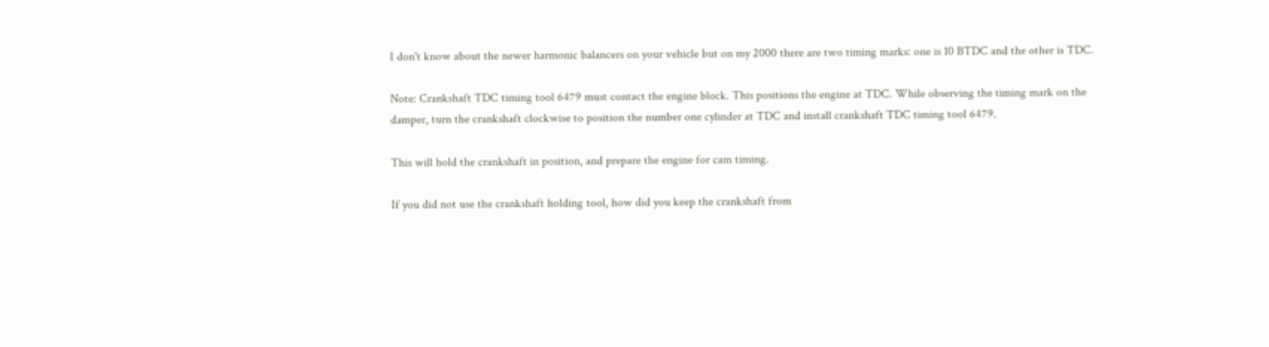I don't know about the newer harmonic balancers on your vehicle but on my 2000 there are two timing marks: one is 10 BTDC and the other is TDC.

Note: Crankshaft TDC timing tool 6479 must contact the engine block. This positions the engine at TDC. While observing the timing mark on the damper, turn the crankshaft clockwise to position the number one cylinder at TDC and install crankshaft TDC timing tool 6479.

This will hold the crankshaft in position, and prepare the engine for cam timing.

If you did not use the crankshaft holding tool, how did you keep the crankshaft from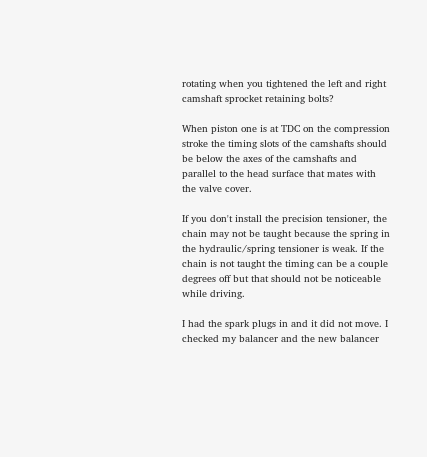rotating when you tightened the left and right camshaft sprocket retaining bolts?

When piston one is at TDC on the compression stroke the timing slots of the camshafts should be below the axes of the camshafts and parallel to the head surface that mates with the valve cover.

If you don't install the precision tensioner, the chain may not be taught because the spring in the hydraulic/spring tensioner is weak. If the chain is not taught the timing can be a couple degrees off but that should not be noticeable while driving.

I had the spark plugs in and it did not move. I checked my balancer and the new balancer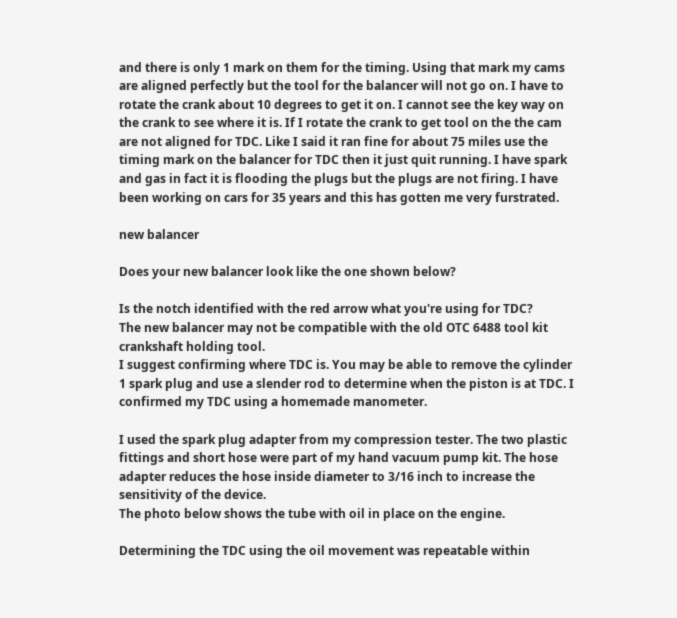and there is only 1 mark on them for the timing. Using that mark my cams are aligned perfectly but the tool for the balancer will not go on. I have to rotate the crank about 10 degrees to get it on. I cannot see the key way on the crank to see where it is. If I rotate the crank to get tool on the the cam are not aligned for TDC. Like I said it ran fine for about 75 miles use the timing mark on the balancer for TDC then it just quit running. I have spark and gas in fact it is flooding the plugs but the plugs are not firing. I have been working on cars for 35 years and this has gotten me very furstrated.

new balancer

Does your new balancer look like the one shown below?

Is the notch identified with the red arrow what you're using for TDC?
The new balancer may not be compatible with the old OTC 6488 tool kit crankshaft holding tool.
I suggest confirming where TDC is. You may be able to remove the cylinder 1 spark plug and use a slender rod to determine when the piston is at TDC. I confirmed my TDC using a homemade manometer.

I used the spark plug adapter from my compression tester. The two plastic fittings and short hose were part of my hand vacuum pump kit. The hose adapter reduces the hose inside diameter to 3/16 inch to increase the sensitivity of the device.
The photo below shows the tube with oil in place on the engine.

Determining the TDC using the oil movement was repeatable within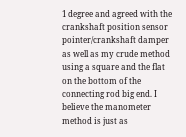1 degree and agreed with the crankshaft position sensor pointer/crankshaft damper as well as my crude method using a square and the flat on the bottom of the connecting rod big end. I believe the manometer method is just as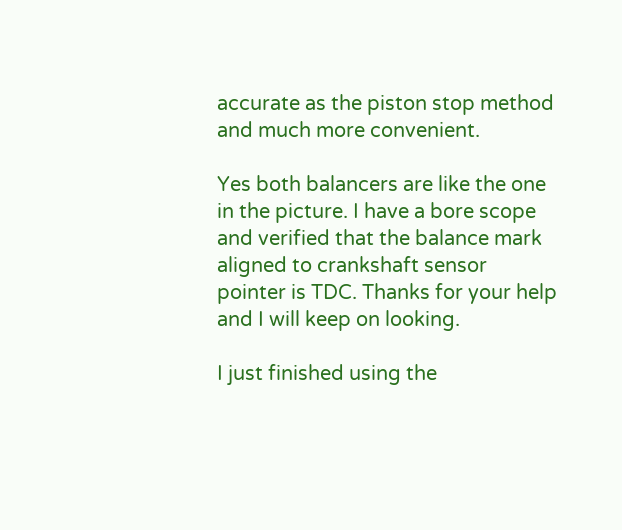accurate as the piston stop method and much more convenient.

Yes both balancers are like the one in the picture. I have a bore scope and verified that the balance mark aligned to crankshaft sensor pointer is TDC. Thanks for your help and I will keep on looking.

I just finished using the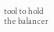tool to hold the balancer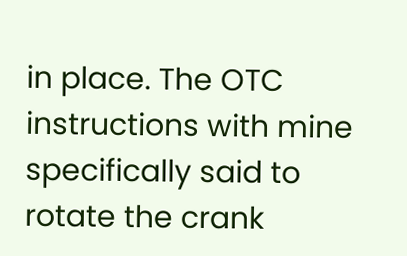in place. The OTC instructions with mine specifically said to rotate the crank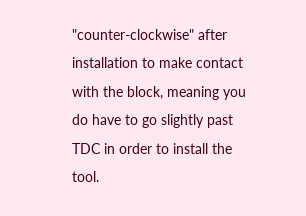"counter-clockwise" after installation to make contact with the block, meaning you do have to go slightly past TDC in order to install the tool.